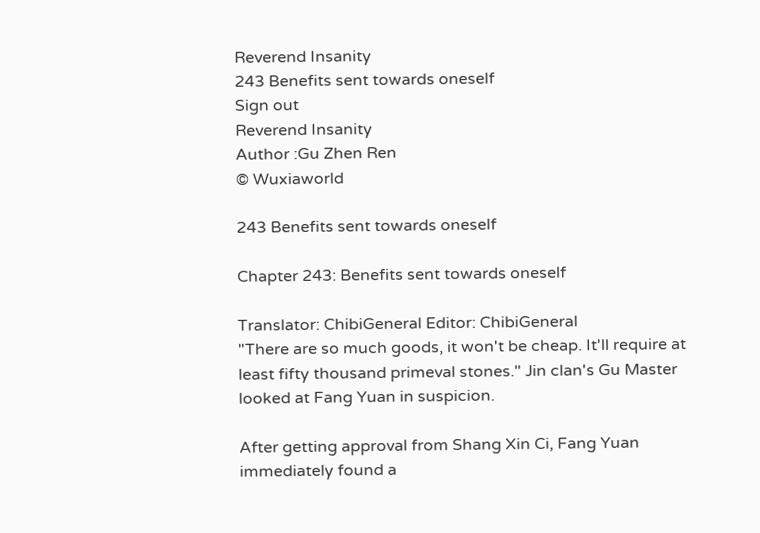Reverend Insanity
243 Benefits sent towards oneself
Sign out
Reverend Insanity
Author :Gu Zhen Ren
© Wuxiaworld

243 Benefits sent towards oneself

Chapter 243: Benefits sent towards oneself

Translator: ChibiGeneral Editor: ChibiGeneral
"There are so much goods, it won't be cheap. It'll require at least fifty thousand primeval stones." Jin clan's Gu Master looked at Fang Yuan in suspicion.

After getting approval from Shang Xin Ci, Fang Yuan immediately found a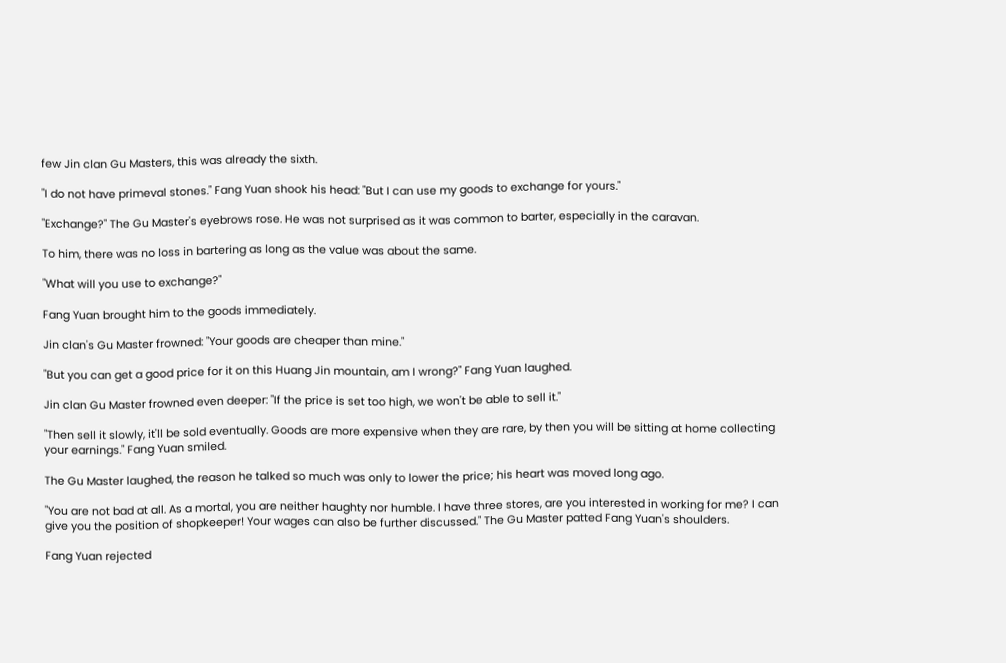few Jin clan Gu Masters, this was already the sixth.

"I do not have primeval stones." Fang Yuan shook his head: "But I can use my goods to exchange for yours."

"Exchange?" The Gu Master's eyebrows rose. He was not surprised as it was common to barter, especially in the caravan.

To him, there was no loss in bartering as long as the value was about the same.

"What will you use to exchange?"

Fang Yuan brought him to the goods immediately.

Jin clan's Gu Master frowned: "Your goods are cheaper than mine."

"But you can get a good price for it on this Huang Jin mountain, am I wrong?" Fang Yuan laughed.

Jin clan Gu Master frowned even deeper: "If the price is set too high, we won't be able to sell it."

"Then sell it slowly, it'll be sold eventually. Goods are more expensive when they are rare, by then you will be sitting at home collecting your earnings." Fang Yuan smiled.

The Gu Master laughed, the reason he talked so much was only to lower the price; his heart was moved long ago.

"You are not bad at all. As a mortal, you are neither haughty nor humble. I have three stores, are you interested in working for me? I can give you the position of shopkeeper! Your wages can also be further discussed." The Gu Master patted Fang Yuan's shoulders.

Fang Yuan rejected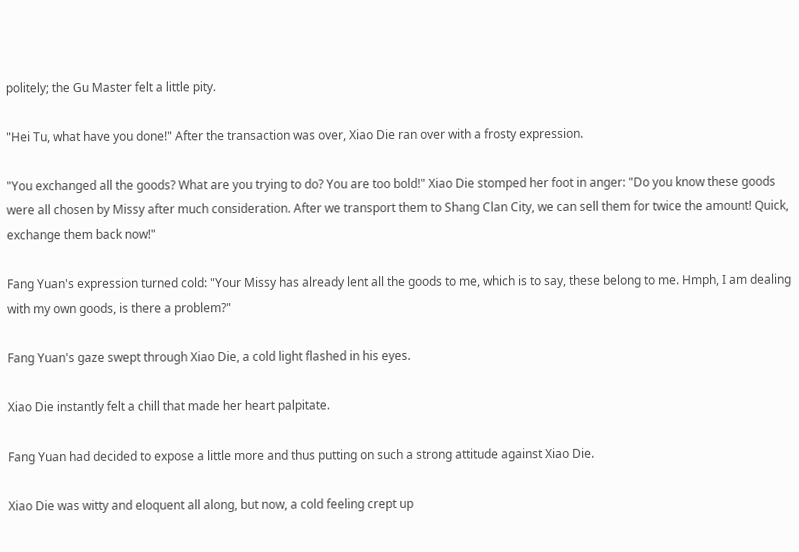politely; the Gu Master felt a little pity.

"Hei Tu, what have you done!" After the transaction was over, Xiao Die ran over with a frosty expression.

"You exchanged all the goods? What are you trying to do? You are too bold!" Xiao Die stomped her foot in anger: "Do you know these goods were all chosen by Missy after much consideration. After we transport them to Shang Clan City, we can sell them for twice the amount! Quick, exchange them back now!"

Fang Yuan's expression turned cold: "Your Missy has already lent all the goods to me, which is to say, these belong to me. Hmph, I am dealing with my own goods, is there a problem?"

Fang Yuan's gaze swept through Xiao Die, a cold light flashed in his eyes.

Xiao Die instantly felt a chill that made her heart palpitate.

Fang Yuan had decided to expose a little more and thus putting on such a strong attitude against Xiao Die.

Xiao Die was witty and eloquent all along, but now, a cold feeling crept up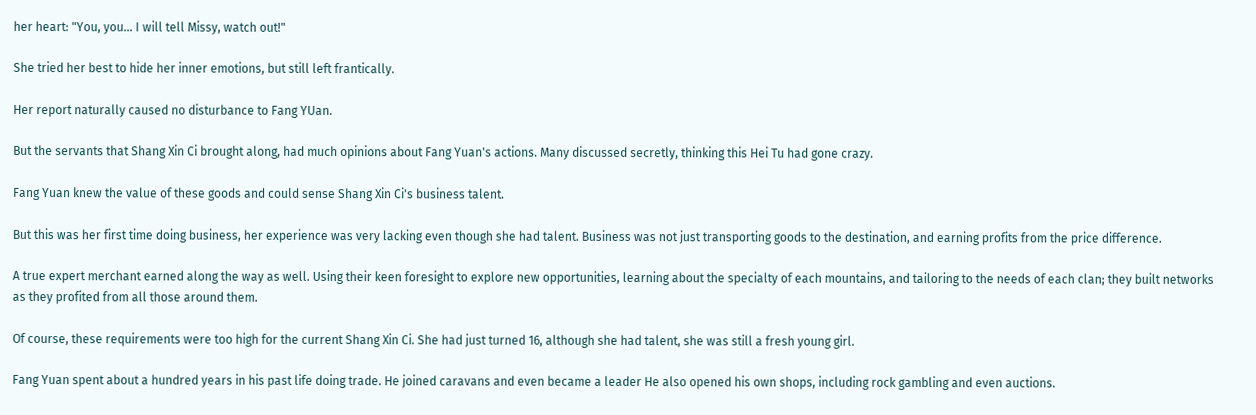her heart: "You, you… I will tell Missy, watch out!"

She tried her best to hide her inner emotions, but still left frantically.

Her report naturally caused no disturbance to Fang YUan.

But the servants that Shang Xin Ci brought along, had much opinions about Fang Yuan's actions. Many discussed secretly, thinking this Hei Tu had gone crazy.

Fang Yuan knew the value of these goods and could sense Shang Xin Ci's business talent.

But this was her first time doing business, her experience was very lacking even though she had talent. Business was not just transporting goods to the destination, and earning profits from the price difference.

A true expert merchant earned along the way as well. Using their keen foresight to explore new opportunities, learning about the specialty of each mountains, and tailoring to the needs of each clan; they built networks as they profited from all those around them.

Of course, these requirements were too high for the current Shang Xin Ci. She had just turned 16, although she had talent, she was still a fresh young girl.

Fang Yuan spent about a hundred years in his past life doing trade. He joined caravans and even became a leader He also opened his own shops, including rock gambling and even auctions.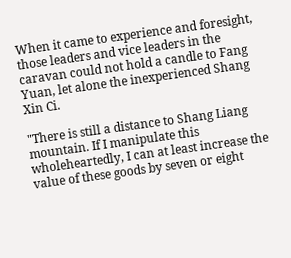When it came to experience and foresight, those leaders and vice leaders in the caravan could not hold a candle to Fang Yuan, let alone the inexperienced Shang Xin Ci.

"There is still a distance to Shang Liang mountain. If I manipulate this wholeheartedly, I can at least increase the value of these goods by seven or eight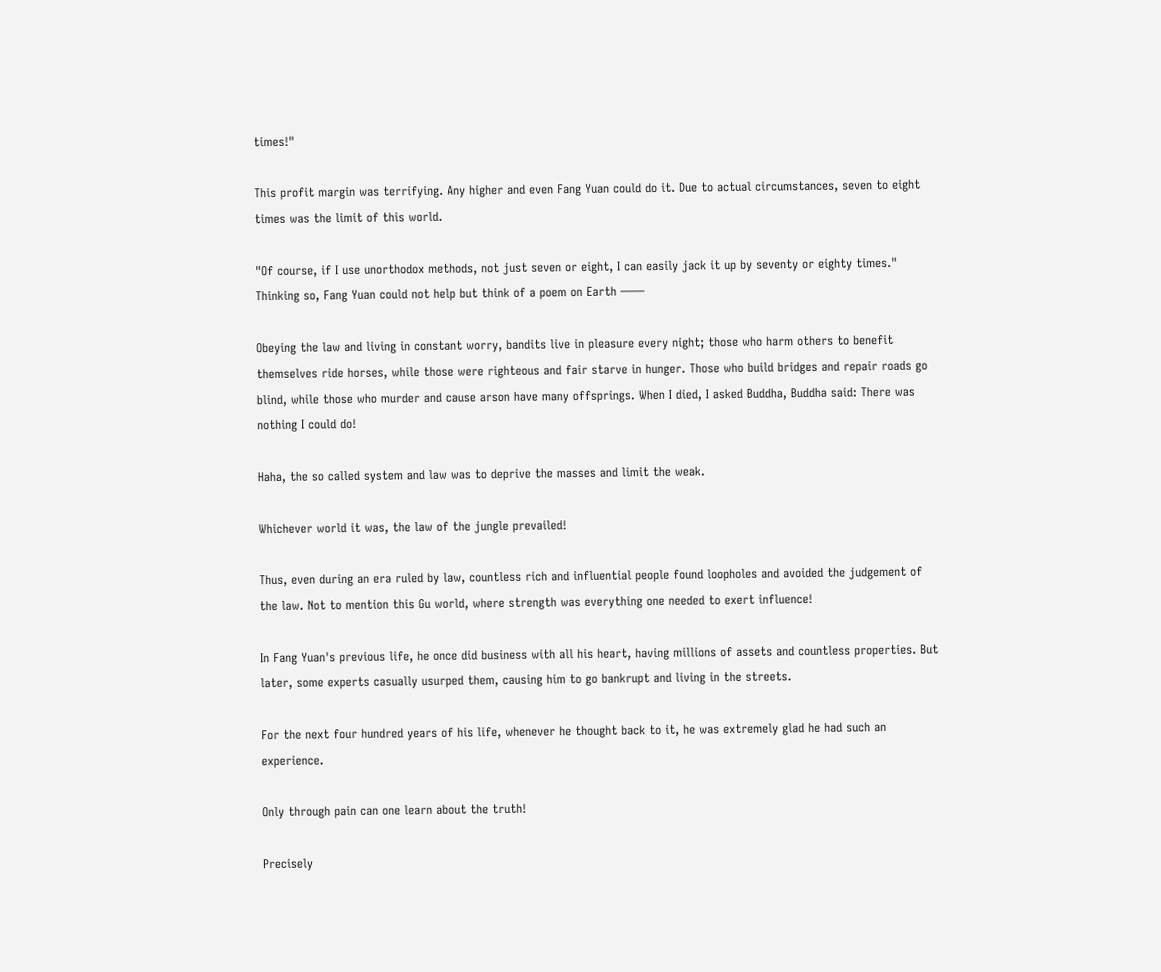times!"

This profit margin was terrifying. Any higher and even Fang Yuan could do it. Due to actual circumstances, seven to eight times was the limit of this world.

"Of course, if I use unorthodox methods, not just seven or eight, I can easily jack it up by seventy or eighty times." Thinking so, Fang Yuan could not help but think of a poem on Earth ——

Obeying the law and living in constant worry, bandits live in pleasure every night; those who harm others to benefit themselves ride horses, while those were righteous and fair starve in hunger. Those who build bridges and repair roads go blind, while those who murder and cause arson have many offsprings. When I died, I asked Buddha, Buddha said: There was nothing I could do!

Haha, the so called system and law was to deprive the masses and limit the weak.

Whichever world it was, the law of the jungle prevailed!

Thus, even during an era ruled by law, countless rich and influential people found loopholes and avoided the judgement of the law. Not to mention this Gu world, where strength was everything one needed to exert influence!

In Fang Yuan's previous life, he once did business with all his heart, having millions of assets and countless properties. But later, some experts casually usurped them, causing him to go bankrupt and living in the streets.

For the next four hundred years of his life, whenever he thought back to it, he was extremely glad he had such an experience.

Only through pain can one learn about the truth!

Precisely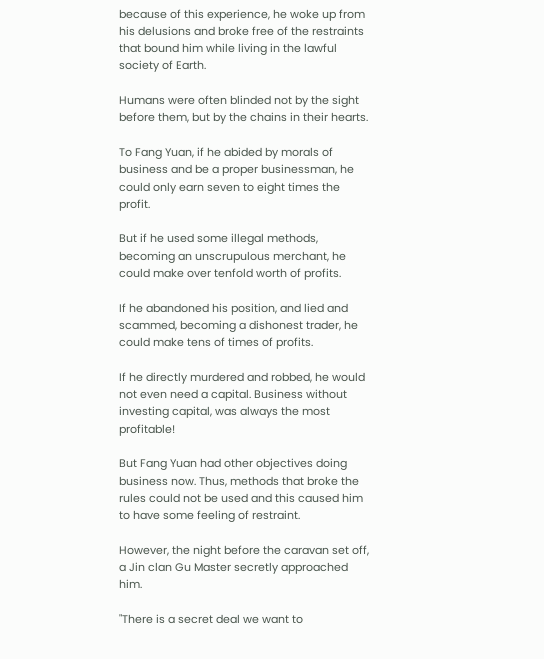because of this experience, he woke up from his delusions and broke free of the restraints that bound him while living in the lawful society of Earth.

Humans were often blinded not by the sight before them, but by the chains in their hearts.

To Fang Yuan, if he abided by morals of business and be a proper businessman, he could only earn seven to eight times the profit.

But if he used some illegal methods, becoming an unscrupulous merchant, he could make over tenfold worth of profits.

If he abandoned his position, and lied and scammed, becoming a dishonest trader, he could make tens of times of profits.

If he directly murdered and robbed, he would not even need a capital. Business without investing capital, was always the most profitable!

But Fang Yuan had other objectives doing business now. Thus, methods that broke the rules could not be used and this caused him to have some feeling of restraint.

However, the night before the caravan set off, a Jin clan Gu Master secretly approached him.

"There is a secret deal we want to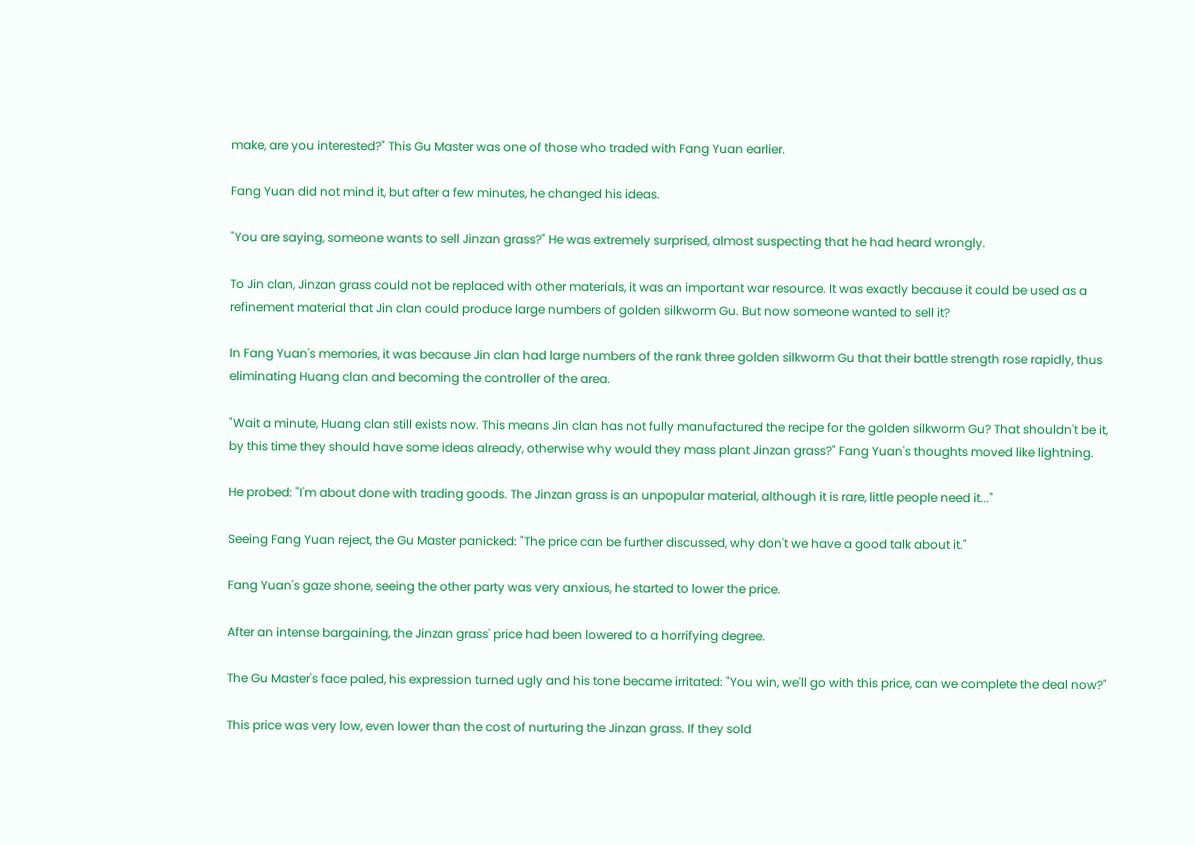make, are you interested?" This Gu Master was one of those who traded with Fang Yuan earlier.

Fang Yuan did not mind it, but after a few minutes, he changed his ideas.

"You are saying, someone wants to sell Jinzan grass?" He was extremely surprised, almost suspecting that he had heard wrongly.

To Jin clan, Jinzan grass could not be replaced with other materials, it was an important war resource. It was exactly because it could be used as a refinement material that Jin clan could produce large numbers of golden silkworm Gu. But now someone wanted to sell it?

In Fang Yuan's memories, it was because Jin clan had large numbers of the rank three golden silkworm Gu that their battle strength rose rapidly, thus eliminating Huang clan and becoming the controller of the area.

"Wait a minute, Huang clan still exists now. This means Jin clan has not fully manufactured the recipe for the golden silkworm Gu? That shouldn't be it, by this time they should have some ideas already, otherwise why would they mass plant Jinzan grass?" Fang Yuan's thoughts moved like lightning.

He probed: "I'm about done with trading goods. The Jinzan grass is an unpopular material, although it is rare, little people need it..."

Seeing Fang Yuan reject, the Gu Master panicked: "The price can be further discussed, why don't we have a good talk about it."

Fang Yuan's gaze shone, seeing the other party was very anxious, he started to lower the price.

After an intense bargaining, the Jinzan grass' price had been lowered to a horrifying degree.

The Gu Master's face paled, his expression turned ugly and his tone became irritated: "You win, we'll go with this price, can we complete the deal now?"

This price was very low, even lower than the cost of nurturing the Jinzan grass. If they sold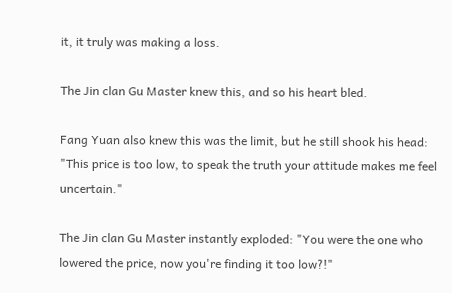it, it truly was making a loss.

The Jin clan Gu Master knew this, and so his heart bled.

Fang Yuan also knew this was the limit, but he still shook his head: "This price is too low, to speak the truth your attitude makes me feel uncertain."

The Jin clan Gu Master instantly exploded: "You were the one who lowered the price, now you're finding it too low?!"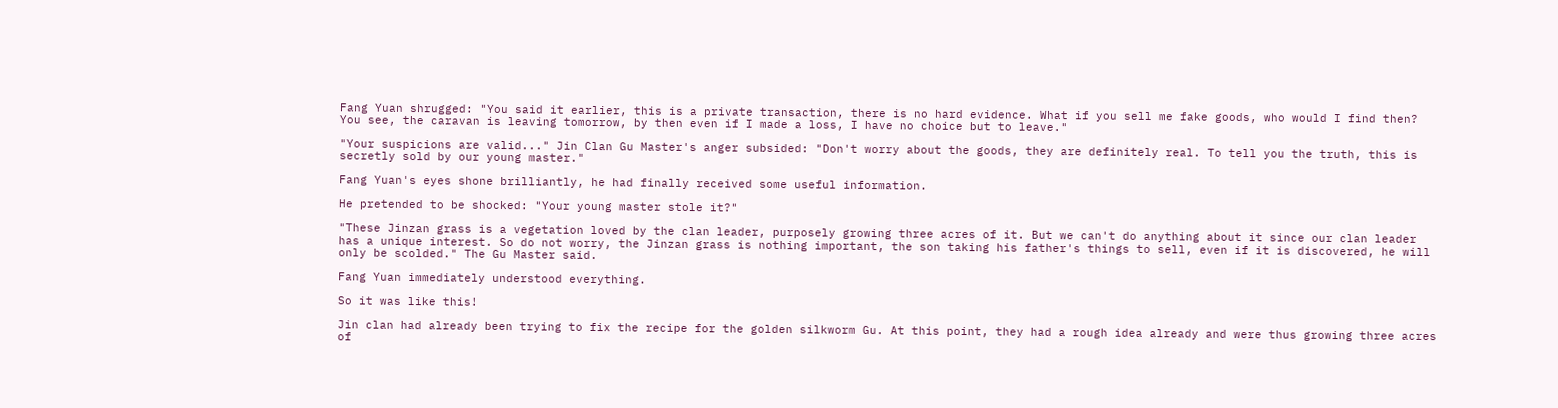Fang Yuan shrugged: "You said it earlier, this is a private transaction, there is no hard evidence. What if you sell me fake goods, who would I find then? You see, the caravan is leaving tomorrow, by then even if I made a loss, I have no choice but to leave."

"Your suspicions are valid..." Jin Clan Gu Master's anger subsided: "Don't worry about the goods, they are definitely real. To tell you the truth, this is secretly sold by our young master."

Fang Yuan's eyes shone brilliantly, he had finally received some useful information.

He pretended to be shocked: "Your young master stole it?"

"These Jinzan grass is a vegetation loved by the clan leader, purposely growing three acres of it. But we can't do anything about it since our clan leader has a unique interest. So do not worry, the Jinzan grass is nothing important, the son taking his father's things to sell, even if it is discovered, he will only be scolded." The Gu Master said.

Fang Yuan immediately understood everything.

So it was like this!

Jin clan had already been trying to fix the recipe for the golden silkworm Gu. At this point, they had a rough idea already and were thus growing three acres of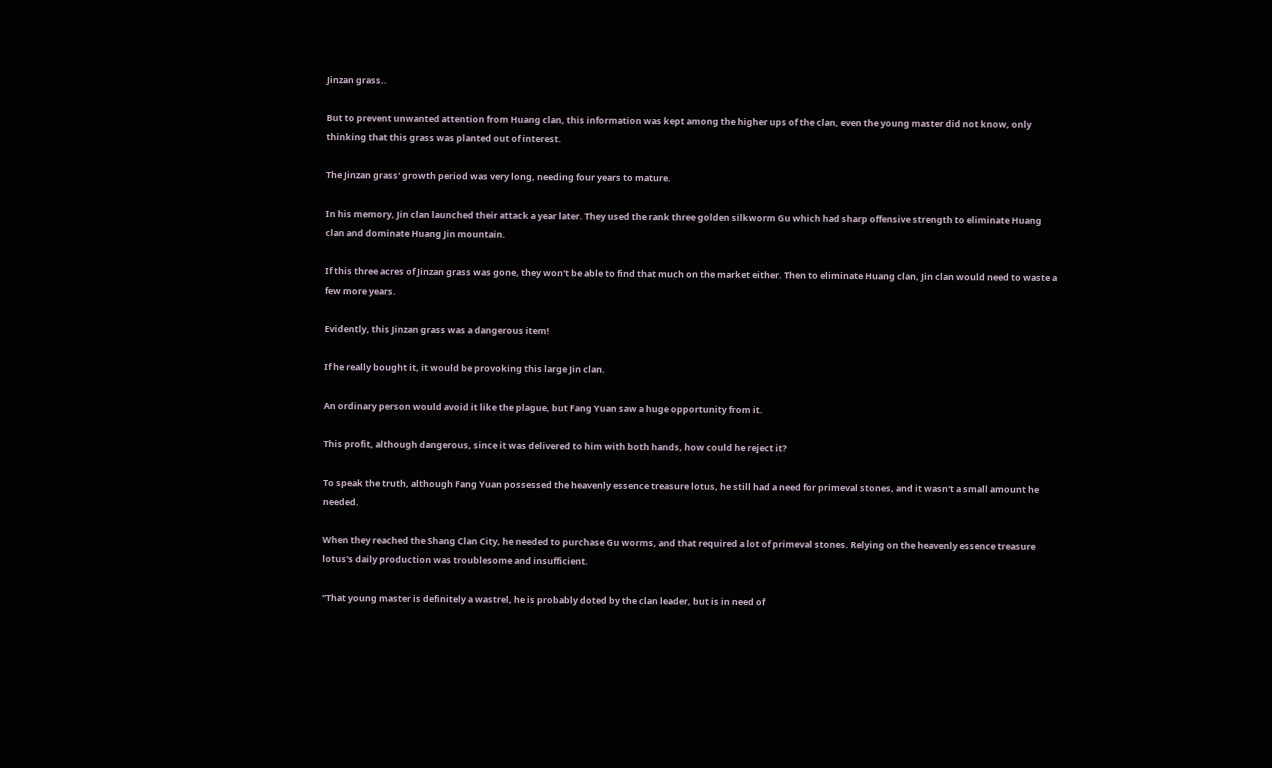Jinzan grass..

But to prevent unwanted attention from Huang clan, this information was kept among the higher ups of the clan, even the young master did not know, only thinking that this grass was planted out of interest.

The Jinzan grass' growth period was very long, needing four years to mature.

In his memory, Jin clan launched their attack a year later. They used the rank three golden silkworm Gu which had sharp offensive strength to eliminate Huang clan and dominate Huang Jin mountain.

If this three acres of Jinzan grass was gone, they won't be able to find that much on the market either. Then to eliminate Huang clan, Jin clan would need to waste a few more years.

Evidently, this Jinzan grass was a dangerous item!

If he really bought it, it would be provoking this large Jin clan.

An ordinary person would avoid it like the plague, but Fang Yuan saw a huge opportunity from it.

This profit, although dangerous, since it was delivered to him with both hands, how could he reject it?

To speak the truth, although Fang Yuan possessed the heavenly essence treasure lotus, he still had a need for primeval stones, and it wasn't a small amount he needed.

When they reached the Shang Clan City, he needed to purchase Gu worms, and that required a lot of primeval stones. Relying on the heavenly essence treasure lotus's daily production was troublesome and insufficient.

"That young master is definitely a wastrel, he is probably doted by the clan leader, but is in need of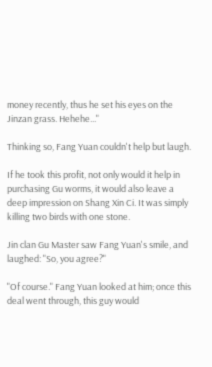money recently, thus he set his eyes on the Jinzan grass. Hehehe..."

Thinking so, Fang Yuan couldn't help but laugh.

If he took this profit, not only would it help in purchasing Gu worms, it would also leave a deep impression on Shang Xin Ci. It was simply killing two birds with one stone.

Jin clan Gu Master saw Fang Yuan's smile, and laughed: "So, you agree?"

"Of course." Fang Yuan looked at him; once this deal went through, this guy would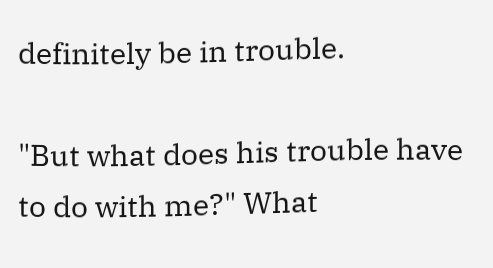definitely be in trouble.

"But what does his trouble have to do with me?" What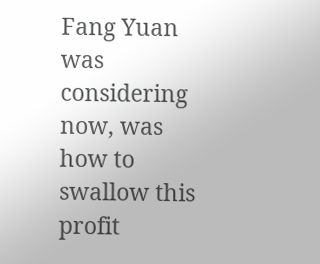Fang Yuan was considering now, was how to swallow this profit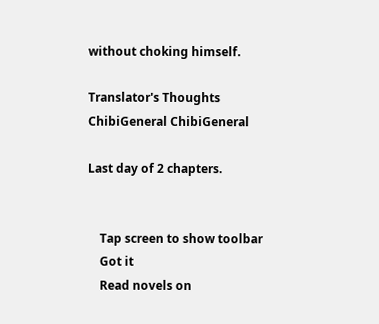without choking himself.

Translator's Thoughts
ChibiGeneral ChibiGeneral

Last day of 2 chapters.


    Tap screen to show toolbar
    Got it
    Read novels on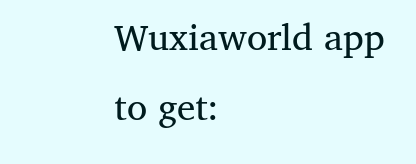Wuxiaworld app to get: